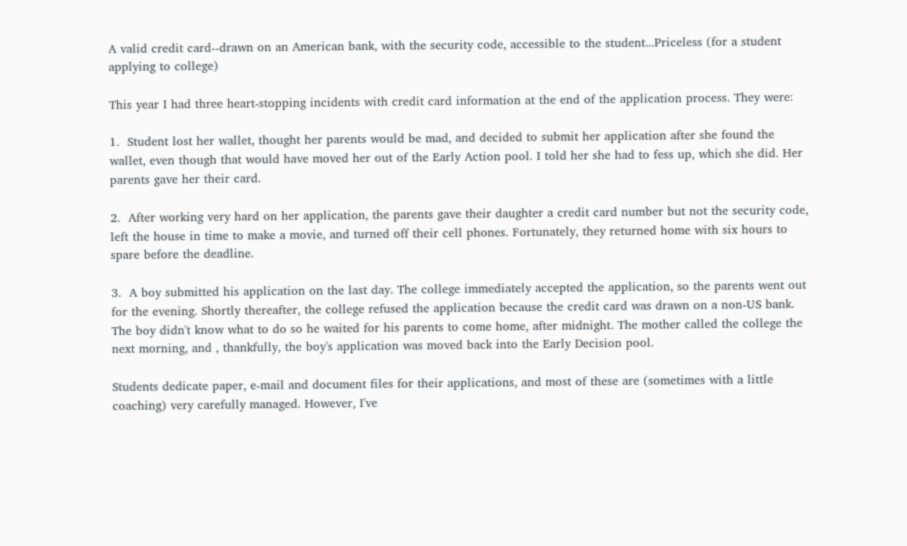A valid credit card--drawn on an American bank, with the security code, accessible to the student...Priceless (for a student applying to college)

This year I had three heart-stopping incidents with credit card information at the end of the application process. They were:

1.  Student lost her wallet, thought her parents would be mad, and decided to submit her application after she found the wallet, even though that would have moved her out of the Early Action pool. I told her she had to fess up, which she did. Her parents gave her their card.

2.  After working very hard on her application, the parents gave their daughter a credit card number but not the security code, left the house in time to make a movie, and turned off their cell phones. Fortunately, they returned home with six hours to spare before the deadline.

3.  A boy submitted his application on the last day. The college immediately accepted the application, so the parents went out for the evening. Shortly thereafter, the college refused the application because the credit card was drawn on a non-US bank. The boy didn't know what to do so he waited for his parents to come home, after midnight. The mother called the college the next morning, and , thankfully, the boy's application was moved back into the Early Decision pool.

Students dedicate paper, e-mail and document files for their applications, and most of these are (sometimes with a little coaching) very carefully managed. However, I've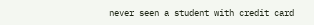never seen a student with credit card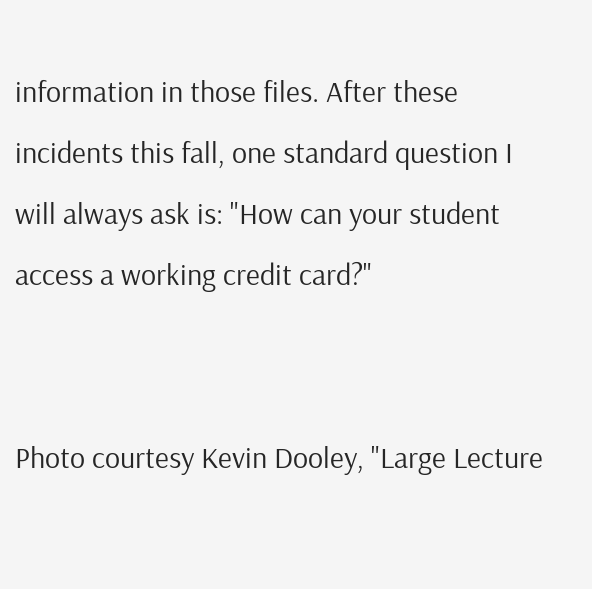information in those files. After these incidents this fall, one standard question I will always ask is: "How can your student access a working credit card?"


Photo courtesy Kevin Dooley, "Large Lecture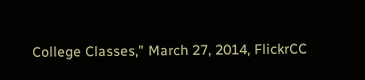College Classes," March 27, 2014, FlickrCC